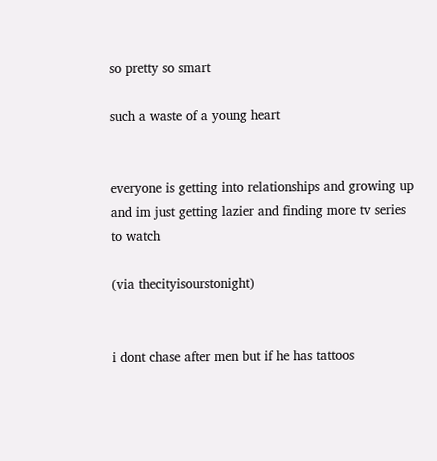so pretty so smart

such a waste of a young heart


everyone is getting into relationships and growing up and im just getting lazier and finding more tv series to watch

(via thecityisourstonight)


i dont chase after men but if he has tattoos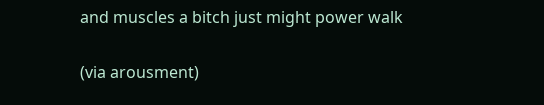and muscles a bitch just might power walk

(via arousment)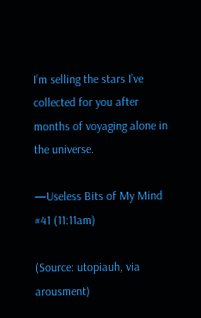I’m selling the stars I’ve collected for you after months of voyaging alone in the universe.

—Useless Bits of My Mind #41 (11:11am)

(Source: utopiauh, via arousment)